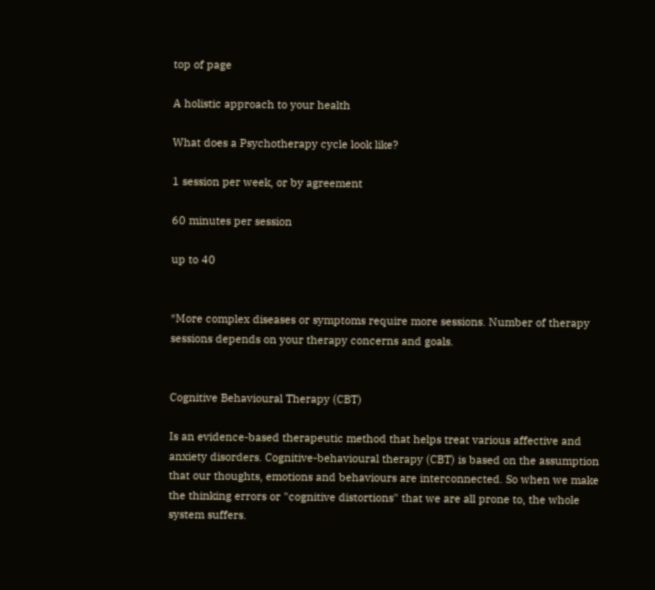top of page

A holistic approach to your health

What does a Psychotherapy cycle look like?

1 session per week, or by agreement

60 minutes per session

up to 40


*More complex diseases or symptoms require more sessions. Number of therapy sessions depends on your therapy concerns and goals.


Cognitive Behavioural Therapy (CBT)

Is an evidence-based therapeutic method that helps treat various affective and anxiety disorders. Cognitive-behavioural therapy (CBT) is based on the assumption that our thoughts, emotions and behaviours are interconnected. So when we make the thinking errors or "cognitive distortions" that we are all prone to, the whole system suffers.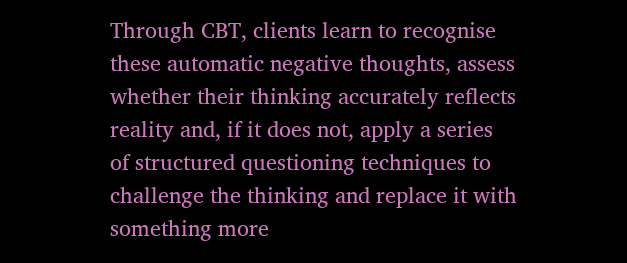Through CBT, clients learn to recognise these automatic negative thoughts, assess whether their thinking accurately reflects reality and, if it does not, apply a series of structured questioning techniques to challenge the thinking and replace it with something more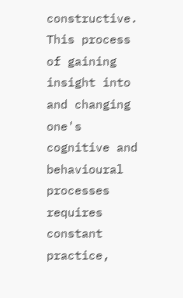constructive. This process of gaining insight into and changing one's cognitive and behavioural processes requires constant practice,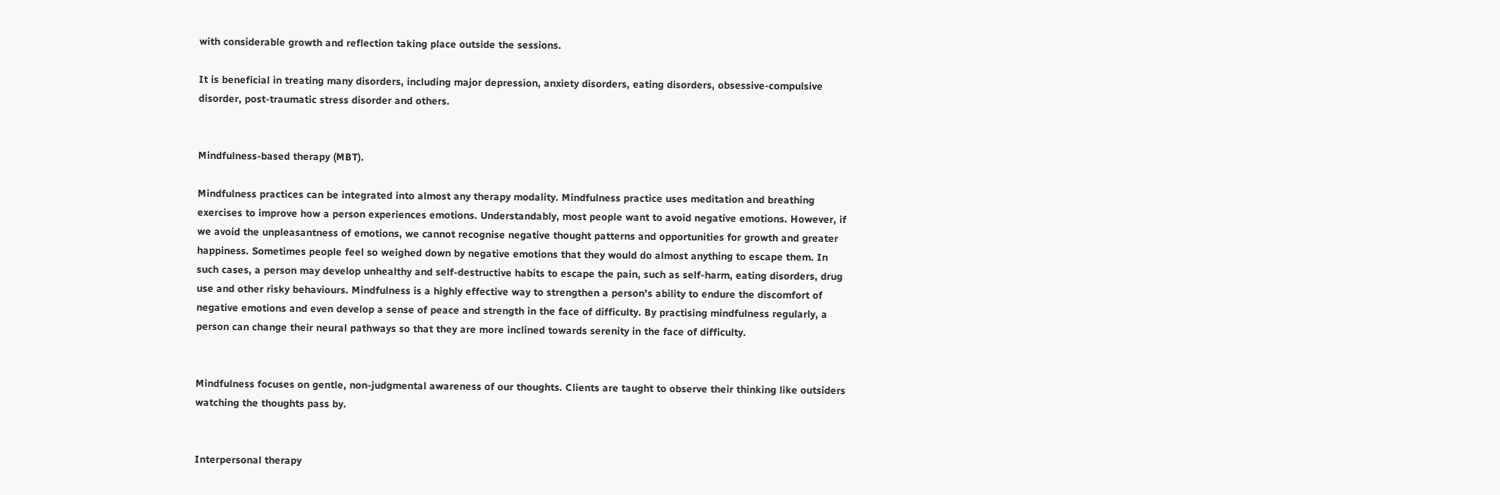with considerable growth and reflection taking place outside the sessions.

It is beneficial in treating many disorders, including major depression, anxiety disorders, eating disorders, obsessive-compulsive disorder, post-traumatic stress disorder and others.


Mindfulness-based therapy (MBT).

Mindfulness practices can be integrated into almost any therapy modality. Mindfulness practice uses meditation and breathing exercises to improve how a person experiences emotions. Understandably, most people want to avoid negative emotions. However, if we avoid the unpleasantness of emotions, we cannot recognise negative thought patterns and opportunities for growth and greater happiness. Sometimes people feel so weighed down by negative emotions that they would do almost anything to escape them. In such cases, a person may develop unhealthy and self-destructive habits to escape the pain, such as self-harm, eating disorders, drug use and other risky behaviours. Mindfulness is a highly effective way to strengthen a person's ability to endure the discomfort of negative emotions and even develop a sense of peace and strength in the face of difficulty. By practising mindfulness regularly, a person can change their neural pathways so that they are more inclined towards serenity in the face of difficulty.


Mindfulness focuses on gentle, non-judgmental awareness of our thoughts. Clients are taught to observe their thinking like outsiders watching the thoughts pass by.


Interpersonal therapy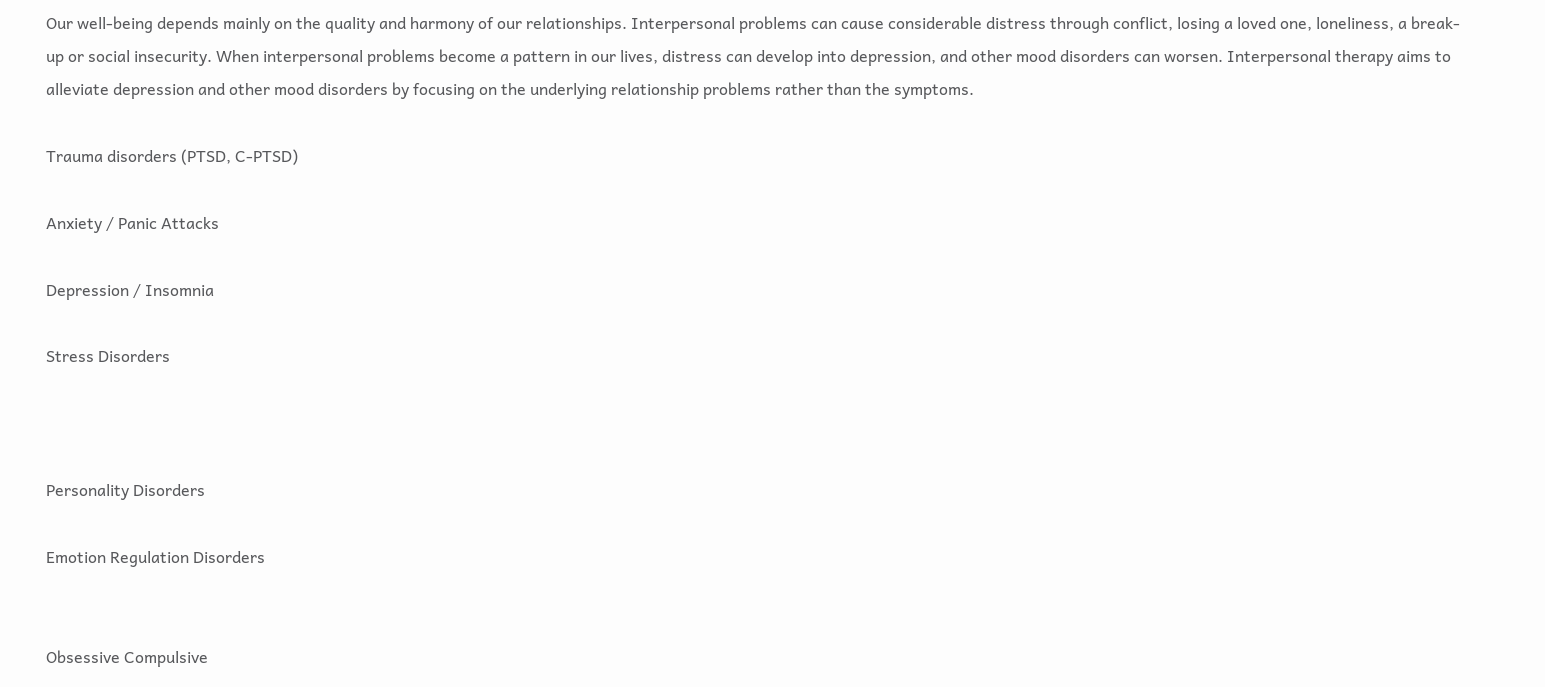Our well-being depends mainly on the quality and harmony of our relationships. Interpersonal problems can cause considerable distress through conflict, losing a loved one, loneliness, a break-up or social insecurity. When interpersonal problems become a pattern in our lives, distress can develop into depression, and other mood disorders can worsen. Interpersonal therapy aims to alleviate depression and other mood disorders by focusing on the underlying relationship problems rather than the symptoms.

Trauma disorders (PTSD, C-PTSD)

Anxiety / Panic Attacks

Depression / Insomnia

Stress Disorders



Personality Disorders

Emotion Regulation Disorders


Obsessive Compulsive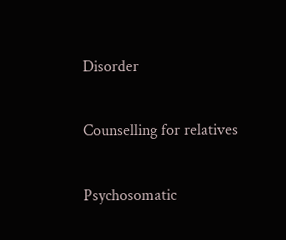Disorder

Counselling for relatives

Psychosomatic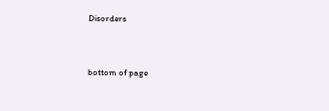Disorders


bottom of page